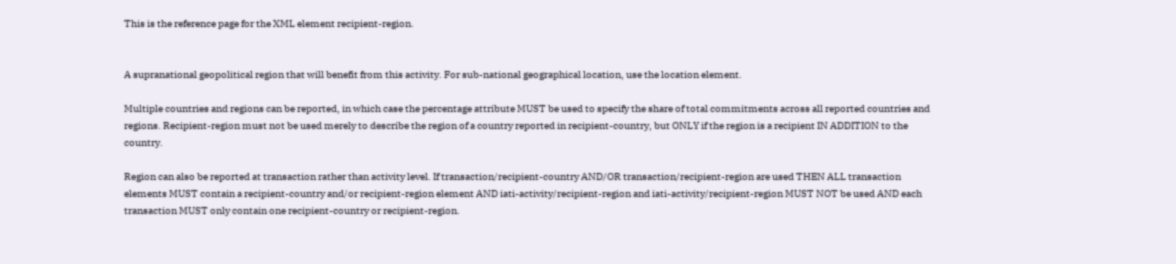This is the reference page for the XML element recipient-region.


A supranational geopolitical region that will benefit from this activity. For sub-national geographical location, use the location element.

Multiple countries and regions can be reported, in which case the percentage attribute MUST be used to specify the share of total commitments across all reported countries and regions. Recipient-region must not be used merely to describe the region of a country reported in recipient-country, but ONLY if the region is a recipient IN ADDITION to the country.

Region can also be reported at transaction rather than activity level. If transaction/recipient-country AND/OR transaction/recipient-region are used THEN ALL transaction elements MUST contain a recipient-country and/or recipient-region element AND iati-activity/recipient-region and iati-activity/recipient-region MUST NOT be used AND each transaction MUST only contain one recipient-country or recipient-region.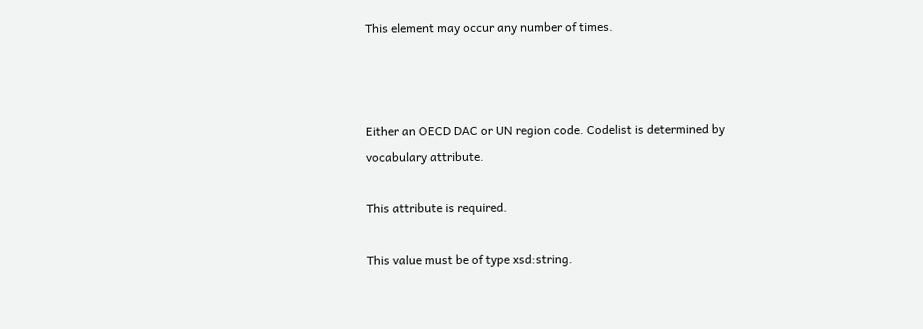This element may occur any number of times.



Either an OECD DAC or UN region code. Codelist is determined by vocabulary attribute.

This attribute is required.

This value must be of type xsd:string.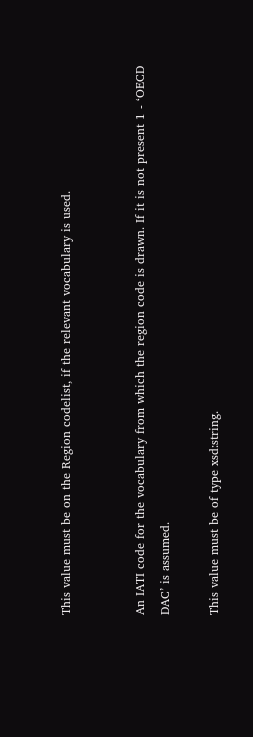This value must be on the Region codelist, if the relevant vocabulary is used.


An IATI code for the vocabulary from which the region code is drawn. If it is not present 1 - ‘OECD DAC’ is assumed.

This value must be of type xsd:string.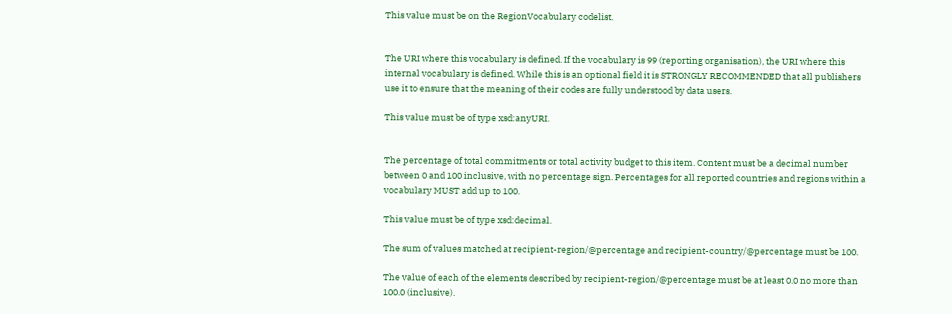This value must be on the RegionVocabulary codelist.


The URI where this vocabulary is defined. If the vocabulary is 99 (reporting organisation), the URI where this internal vocabulary is defined. While this is an optional field it is STRONGLY RECOMMENDED that all publishers use it to ensure that the meaning of their codes are fully understood by data users.

This value must be of type xsd:anyURI.


The percentage of total commitments or total activity budget to this item. Content must be a decimal number between 0 and 100 inclusive, with no percentage sign. Percentages for all reported countries and regions within a vocabulary MUST add up to 100.

This value must be of type xsd:decimal.

The sum of values matched at recipient-region/@percentage and recipient-country/@percentage must be 100.

The value of each of the elements described by recipient-region/@percentage must be at least 0.0 no more than 100.0 (inclusive).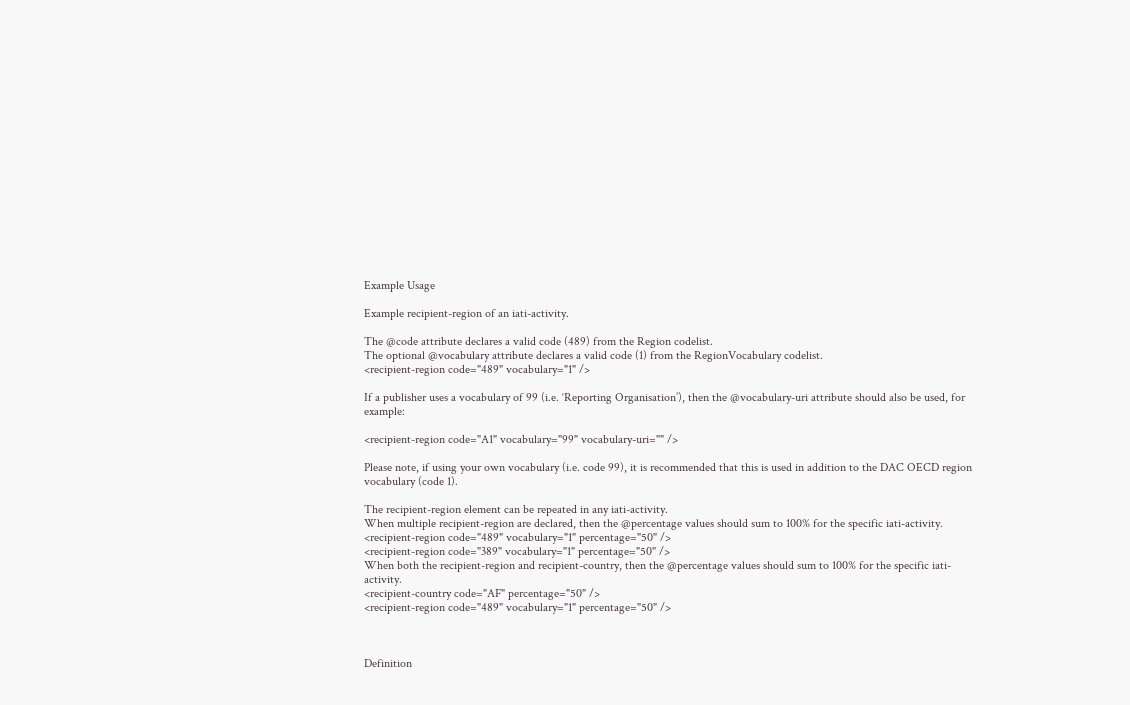Example Usage

Example recipient-region of an iati-activity.

The @code attribute declares a valid code (489) from the Region codelist.
The optional @vocabulary attribute declares a valid code (1) from the RegionVocabulary codelist.
<recipient-region code="489" vocabulary="1" />

If a publisher uses a vocabulary of 99 (i.e. ‘Reporting Organisation’), then the @vocabulary-uri attribute should also be used, for example:

<recipient-region code="A1" vocabulary="99" vocabulary-uri="" />

Please note, if using your own vocabulary (i.e. code 99), it is recommended that this is used in addition to the DAC OECD region vocabulary (code 1).

The recipient-region element can be repeated in any iati-activity.
When multiple recipient-region are declared, then the @percentage values should sum to 100% for the specific iati-activity.
<recipient-region code="489" vocabulary="1" percentage="50" />
<recipient-region code="389" vocabulary="1" percentage="50" />
When both the recipient-region and recipient-country, then the @percentage values should sum to 100% for the specific iati-activity.
<recipient-country code="AF" percentage="50" />
<recipient-region code="489" vocabulary="1" percentage="50" />



Definition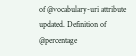of @vocabulary-uri attribute updated. Definition of @percentage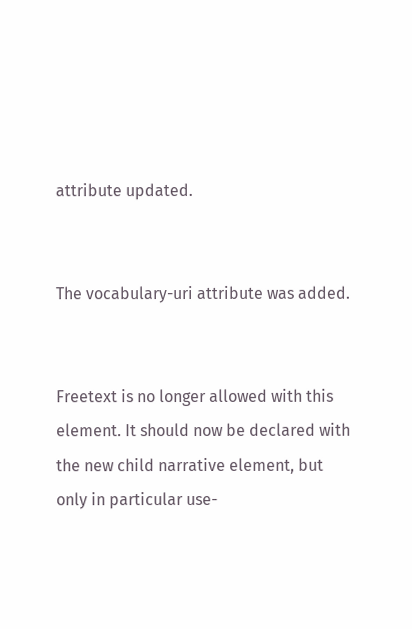attribute updated.


The vocabulary-uri attribute was added.


Freetext is no longer allowed with this element. It should now be declared with the new child narrative element, but only in particular use-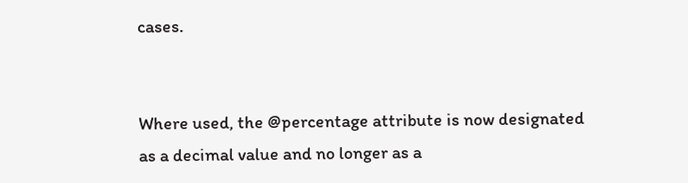cases.


Where used, the @percentage attribute is now designated as a decimal value and no longer as a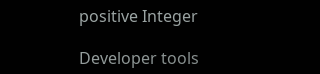positive Integer

Developer tools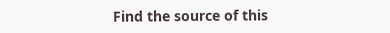Find the source of this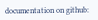documentation on github: